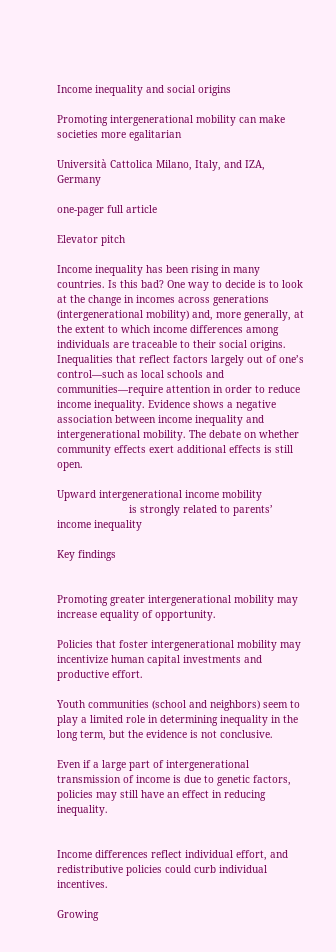Income inequality and social origins

Promoting intergenerational mobility can make societies more egalitarian

Università Cattolica Milano, Italy, and IZA, Germany

one-pager full article

Elevator pitch

Income inequality has been rising in many countries. Is this bad? One way to decide is to look at the change in incomes across generations (intergenerational mobility) and, more generally, at the extent to which income differences among individuals are traceable to their social origins. Inequalities that reflect factors largely out of one’s control—such as local schools and communities—require attention in order to reduce income inequality. Evidence shows a negative association between income inequality and intergenerational mobility. The debate on whether community effects exert additional effects is still open.

Upward intergenerational income mobility
                        is strongly related to parents’ income inequality

Key findings


Promoting greater intergenerational mobility may increase equality of opportunity.

Policies that foster intergenerational mobility may incentivize human capital investments and productive effort.

Youth communities (school and neighbors) seem to play a limited role in determining inequality in the long term, but the evidence is not conclusive.

Even if a large part of intergenerational transmission of income is due to genetic factors, policies may still have an effect in reducing inequality.


Income differences reflect individual effort, and redistributive policies could curb individual incentives.

Growing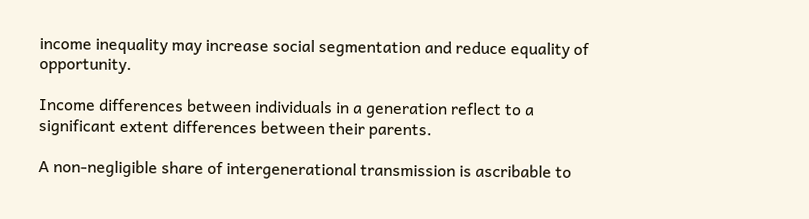income inequality may increase social segmentation and reduce equality of opportunity.

Income differences between individuals in a generation reflect to a significant extent differences between their parents.

A non-negligible share of intergenerational transmission is ascribable to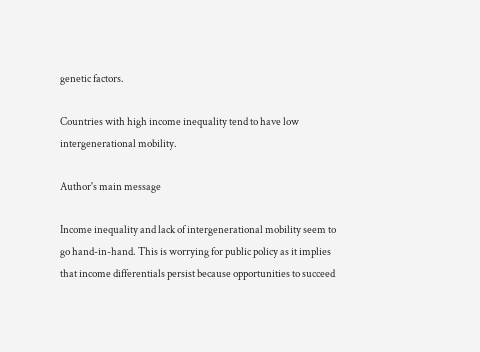genetic factors.

Countries with high income inequality tend to have low intergenerational mobility.

Author's main message

Income inequality and lack of intergenerational mobility seem to go hand-in-hand. This is worrying for public policy as it implies that income differentials persist because opportunities to succeed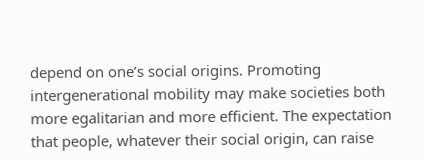depend on one’s social origins. Promoting intergenerational mobility may make societies both more egalitarian and more efficient. The expectation that people, whatever their social origin, can raise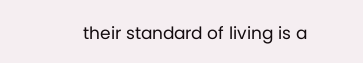their standard of living is a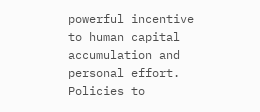powerful incentive to human capital accumulation and personal effort. Policies to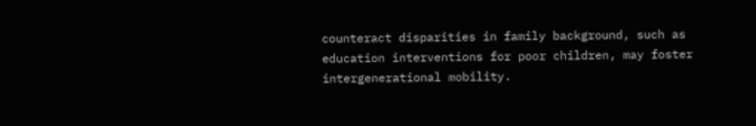counteract disparities in family background, such as education interventions for poor children, may foster intergenerational mobility.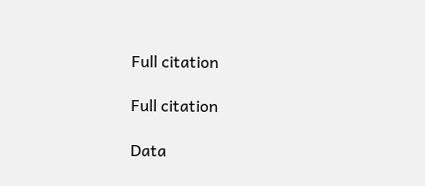Full citation

Full citation

Data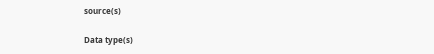source(s)

Data type(s)